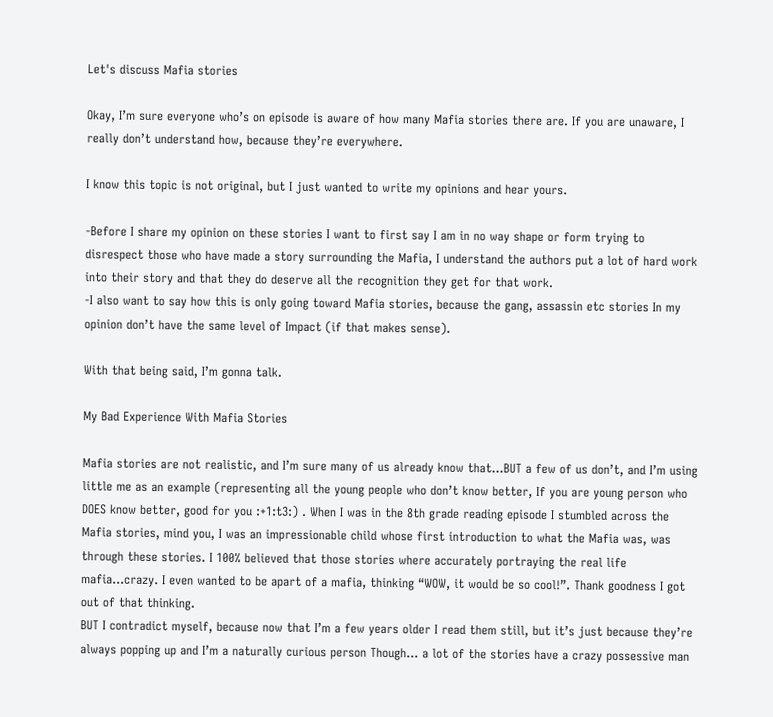Let's discuss Mafia stories

Okay, I’m sure everyone who’s on episode is aware of how many Mafia stories there are. If you are unaware, I really don’t understand how, because they’re everywhere.

I know this topic is not original, but I just wanted to write my opinions and hear yours.

-Before I share my opinion on these stories I want to first say I am in no way shape or form trying to disrespect those who have made a story surrounding the Mafia, I understand the authors put a lot of hard work into their story and that they do deserve all the recognition they get for that work.
-I also want to say how this is only going toward Mafia stories, because the gang, assassin etc stories In my opinion don’t have the same level of Impact (if that makes sense).

With that being said, I’m gonna talk.

My Bad Experience With Mafia Stories

Mafia stories are not realistic, and I’m sure many of us already know that…BUT a few of us don’t, and I’m using little me as an example (representing all the young people who don’t know better, If you are young person who DOES know better, good for you :+1:t3:) . When I was in the 8th grade reading episode I stumbled across the Mafia stories, mind you, I was an impressionable child whose first introduction to what the Mafia was, was through these stories. I 100% believed that those stories where accurately portraying the real life mafia…crazy. I even wanted to be apart of a mafia, thinking “WOW, it would be so cool!”. Thank goodness I got out of that thinking.
BUT I contradict myself, because now that I’m a few years older I read them still, but it’s just because they’re always popping up and I’m a naturally curious person Though… a lot of the stories have a crazy possessive man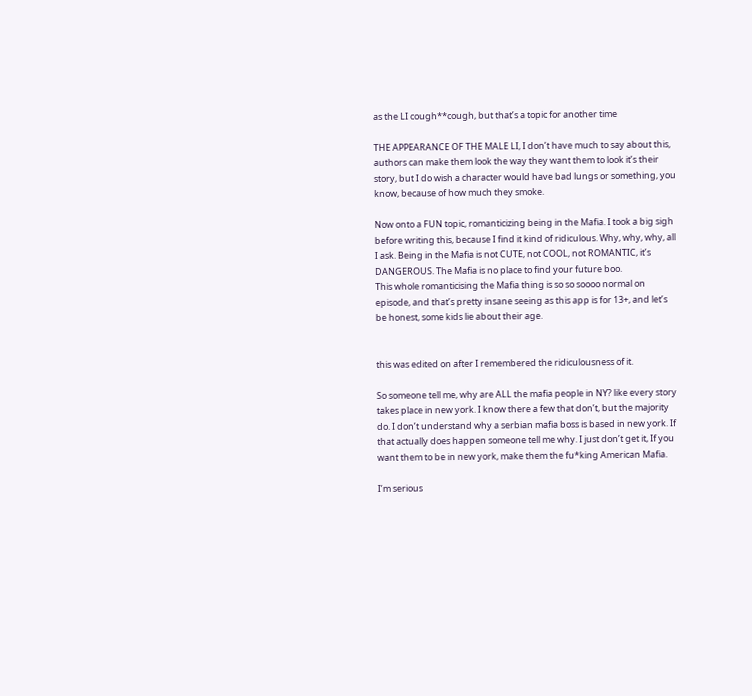as the LI cough**cough, but that’s a topic for another time

THE APPEARANCE OF THE MALE LI, I don’t have much to say about this, authors can make them look the way they want them to look it’s their story, but I do wish a character would have bad lungs or something, you know, because of how much they smoke.

Now onto a FUN topic, romanticizing being in the Mafia. I took a big sigh before writing this, because I find it kind of ridiculous. Why, why, why, all I ask. Being in the Mafia is not CUTE, not COOL, not ROMANTIC, it’s DANGEROUS. The Mafia is no place to find your future boo.
This whole romanticising the Mafia thing is so so soooo normal on episode, and that’s pretty insane seeing as this app is for 13+, and let’s be honest, some kids lie about their age.


this was edited on after I remembered the ridiculousness of it.

So someone tell me, why are ALL the mafia people in NY? like every story takes place in new york. I know there a few that don’t, but the majority do. I don’t understand why a serbian mafia boss is based in new york. If that actually does happen someone tell me why. I just don’t get it, If you want them to be in new york, make them the fu*king American Mafia.

I’m serious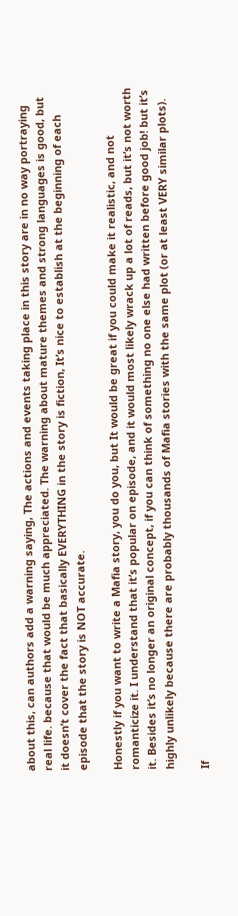about this, can authors add a warning saying, The actions and events taking place in this story are in no way portraying real life. because that would be much appreciated. The warning about mature themes and strong languages is good, but it doesn’t cover the fact that basically EVERYTHING in the story is fiction, It’s nice to establish at the beginning of each episode that the story is NOT accurate.

Honestly if you want to write a Mafia story, you do you, but It would be great if you could make it realistic, and not romanticize it. I understand that it’s popular on episode, and it would most likely wrack up a lot of reads, but it’s not worth it. Besides it’s no longer an original concept, if you can think of something no one else had written before good job! but it’s highly unlikely because there are probably thousands of Mafia stories with the same plot (or at least VERY similar plots).

If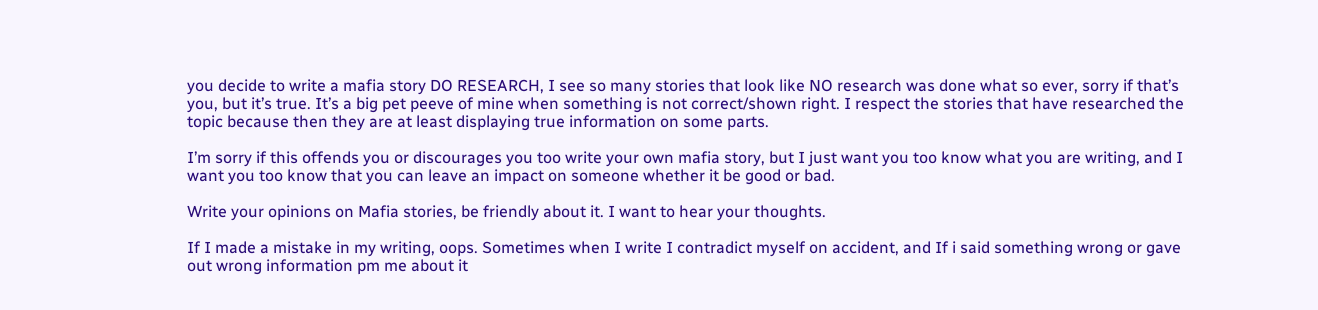you decide to write a mafia story DO RESEARCH, I see so many stories that look like NO research was done what so ever, sorry if that’s you, but it’s true. It’s a big pet peeve of mine when something is not correct/shown right. I respect the stories that have researched the topic because then they are at least displaying true information on some parts.

I’m sorry if this offends you or discourages you too write your own mafia story, but I just want you too know what you are writing, and I want you too know that you can leave an impact on someone whether it be good or bad.

Write your opinions on Mafia stories, be friendly about it. I want to hear your thoughts.

If I made a mistake in my writing, oops. Sometimes when I write I contradict myself on accident, and If i said something wrong or gave out wrong information pm me about it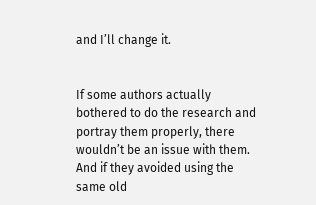and I’ll change it.


If some authors actually bothered to do the research and portray them properly, there wouldn’t be an issue with them.
And if they avoided using the same old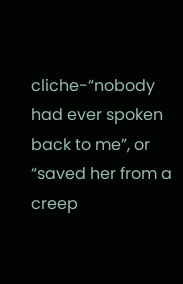cliche-“nobody had ever spoken back to me”, or “saved her from a creep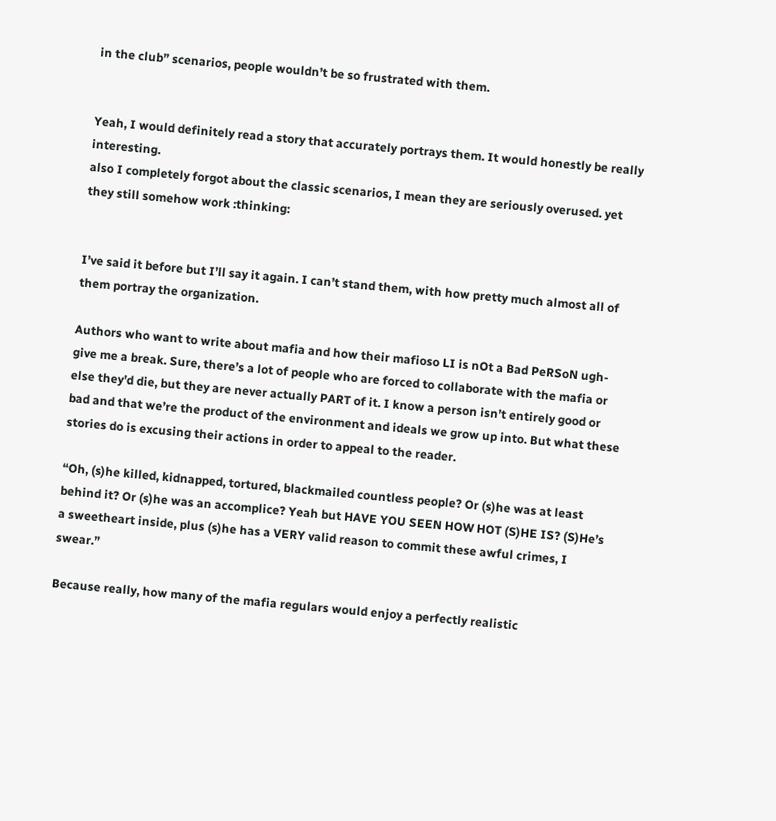in the club” scenarios, people wouldn’t be so frustrated with them.


Yeah, I would definitely read a story that accurately portrays them. It would honestly be really interesting.
also I completely forgot about the classic scenarios, I mean they are seriously overused. yet they still somehow work :thinking:


I’ve said it before but I’ll say it again. I can’t stand them, with how pretty much almost all of them portray the organization.

Authors who want to write about mafia and how their mafioso LI is nOt a Bad PeRSoN ugh- give me a break. Sure, there’s a lot of people who are forced to collaborate with the mafia or else they’d die, but they are never actually PART of it. I know a person isn’t entirely good or bad and that we’re the product of the environment and ideals we grow up into. But what these stories do is excusing their actions in order to appeal to the reader.

“Oh, (s)he killed, kidnapped, tortured, blackmailed countless people? Or (s)he was at least behind it? Or (s)he was an accomplice? Yeah but HAVE YOU SEEN HOW HOT (S)HE IS? (S)He’s a sweetheart inside, plus (s)he has a VERY valid reason to commit these awful crimes, I swear.”

Because really, how many of the mafia regulars would enjoy a perfectly realistic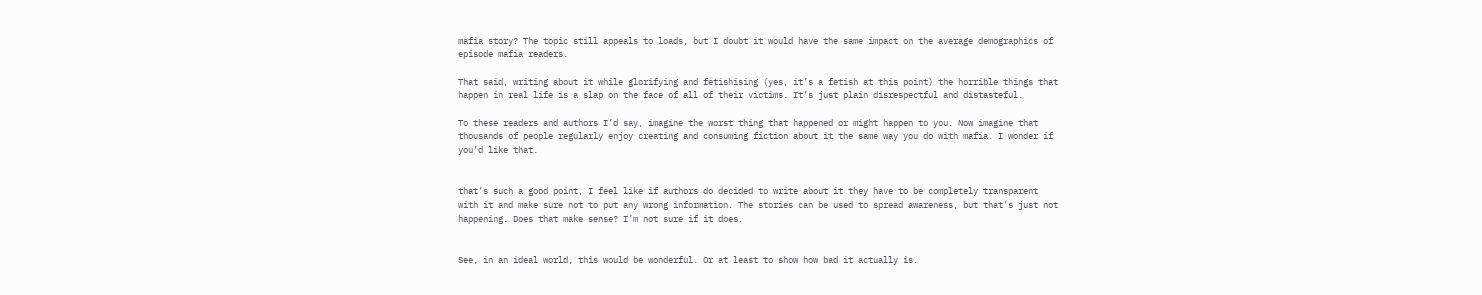mafia story? The topic still appeals to loads, but I doubt it would have the same impact on the average demographics of episode mafia readers.

That said, writing about it while glorifying and fetishising (yes, it’s a fetish at this point) the horrible things that happen in real life is a slap on the face of all of their victims. It’s just plain disrespectful and distasteful.

To these readers and authors I’d say, imagine the worst thing that happened or might happen to you. Now imagine that thousands of people regularly enjoy creating and consuming fiction about it the same way you do with mafia. I wonder if you’d like that.


that’s such a good point, I feel like if authors do decided to write about it they have to be completely transparent with it and make sure not to put any wrong information. The stories can be used to spread awareness, but that’s just not happening. Does that make sense? I’m not sure if it does.


See, in an ideal world, this would be wonderful. Or at least to show how bad it actually is.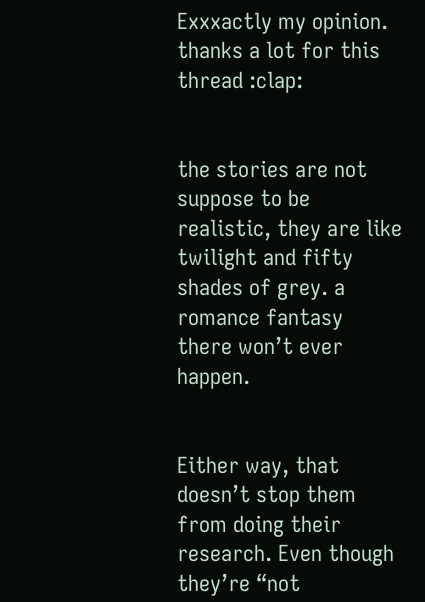Exxxactly my opinion. thanks a lot for this thread :clap:


the stories are not suppose to be realistic, they are like twilight and fifty shades of grey. a romance fantasy there won’t ever happen.


Either way, that doesn’t stop them from doing their research. Even though they’re “not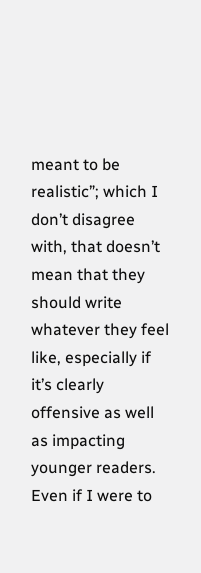meant to be realistic”; which I don’t disagree with, that doesn’t mean that they should write whatever they feel like, especially if it’s clearly offensive as well as impacting younger readers. Even if I were to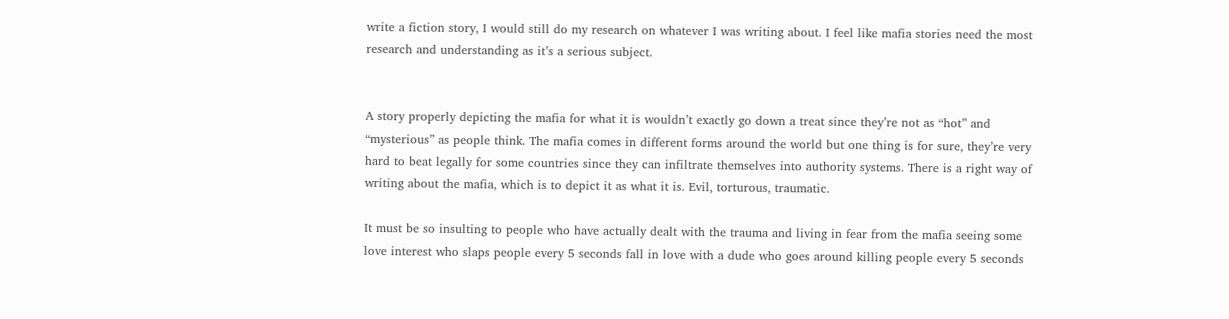write a fiction story, I would still do my research on whatever I was writing about. I feel like mafia stories need the most research and understanding as it’s a serious subject.


A story properly depicting the mafia for what it is wouldn’t exactly go down a treat since they’re not as “hot” and “mysterious” as people think. The mafia comes in different forms around the world but one thing is for sure, they’re very hard to beat legally for some countries since they can infiltrate themselves into authority systems. There is a right way of writing about the mafia, which is to depict it as what it is. Evil, torturous, traumatic.

It must be so insulting to people who have actually dealt with the trauma and living in fear from the mafia seeing some love interest who slaps people every 5 seconds fall in love with a dude who goes around killing people every 5 seconds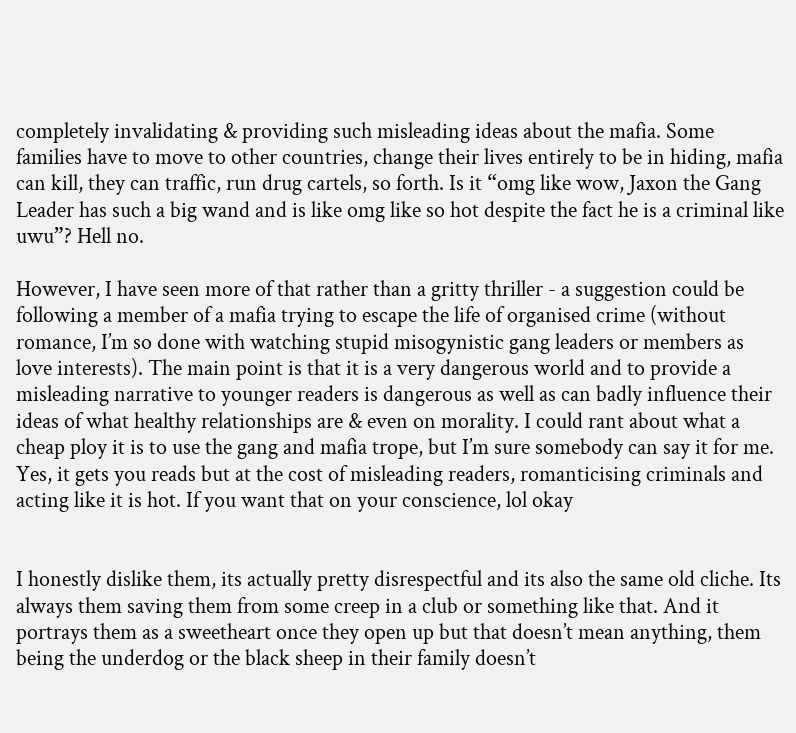completely invalidating & providing such misleading ideas about the mafia. Some families have to move to other countries, change their lives entirely to be in hiding, mafia can kill, they can traffic, run drug cartels, so forth. Is it “omg like wow, Jaxon the Gang Leader has such a big wand and is like omg like so hot despite the fact he is a criminal like uwu”? Hell no.

However, I have seen more of that rather than a gritty thriller - a suggestion could be following a member of a mafia trying to escape the life of organised crime (without romance, I’m so done with watching stupid misogynistic gang leaders or members as love interests). The main point is that it is a very dangerous world and to provide a misleading narrative to younger readers is dangerous as well as can badly influence their ideas of what healthy relationships are & even on morality. I could rant about what a cheap ploy it is to use the gang and mafia trope, but I’m sure somebody can say it for me. Yes, it gets you reads but at the cost of misleading readers, romanticising criminals and acting like it is hot. If you want that on your conscience, lol okay


I honestly dislike them, its actually pretty disrespectful and its also the same old cliche. Its always them saving them from some creep in a club or something like that. And it portrays them as a sweetheart once they open up but that doesn’t mean anything, them being the underdog or the black sheep in their family doesn’t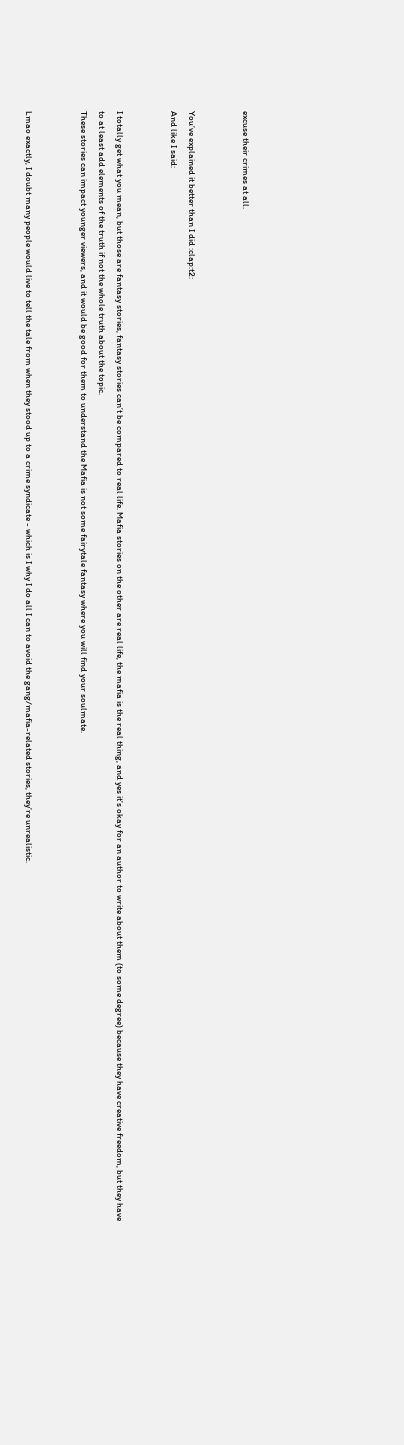excuse their crimes at all.


You’ve explained it better than I did :clap:t2:
And like I said:


I totally get what you mean, but those are fantasy stories, fantasy stories can’t be compared to real life. Mafia stories on the other are real life, the mafia is the real thing, and yes it’s okay for an author to write about them (to some degree) because they have creative freedom, but they have to at least add elements of the truth if not the whole truth about the topic.
These stories can impact younger viewers, and it would be good for them to understand the Mafia is not some fairytale fantasy where you will find your soulmate.


Lmao exactly, I doubt many people would live to tell the tale from when they stood up to a crime syndicate - which is I why I do all I can to avoid the gang/mafia-related stories, they’re unrealistic.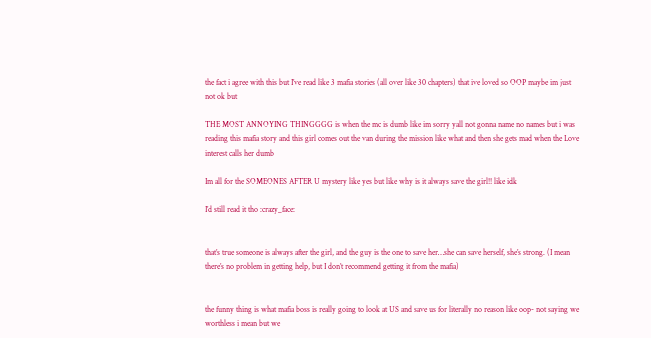the fact i agree with this but I’ve read like 3 mafia stories (all over like 30 chapters) that ive loved so OOP maybe im just not ok but

THE MOST ANNOYING THINGGGG is when the mc is dumb like im sorry yall not gonna name no names but i was reading this mafia story and this girl comes out the van during the mission like what and then she gets mad when the Love interest calls her dumb

Im all for the SOMEONES AFTER U mystery like yes but like why is it always save the girl!! like idk

I’d still read it tho :crazy_face:


that’s true someone is always after the girl, and the guy is the one to save her…she can save herself, she’s strong. (I mean there’s no problem in getting help, but I don’t recommend getting it from the mafia)


the funny thing is what mafia boss is really going to look at US and save us for literally no reason like oop- not saying we worthless i mean but we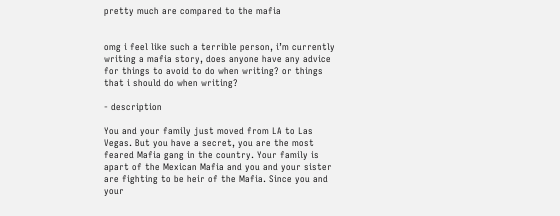pretty much are compared to the mafia


omg i feel like such a terrible person, i’m currently writing a mafia story, does anyone have any advice for things to avoid to do when writing? or things that i should do when writing?

- description

You and your family just moved from LA to Las Vegas. But you have a secret, you are the most feared Mafia gang in the country. Your family is apart of the Mexican Mafia and you and your sister are fighting to be heir of the Mafia. Since you and your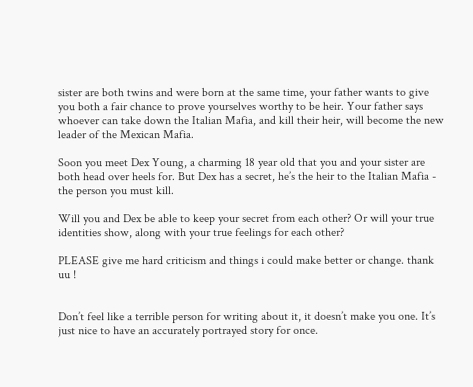sister are both twins and were born at the same time, your father wants to give you both a fair chance to prove yourselves worthy to be heir. Your father says whoever can take down the Italian Mafia, and kill their heir, will become the new leader of the Mexican Mafia.

Soon you meet Dex Young, a charming 18 year old that you and your sister are both head over heels for. But Dex has a secret, he’s the heir to the Italian Mafia - the person you must kill.

Will you and Dex be able to keep your secret from each other? Or will your true identities show, along with your true feelings for each other?

PLEASE give me hard criticism and things i could make better or change. thank uu !


Don’t feel like a terrible person for writing about it, it doesn’t make you one. It’s just nice to have an accurately portrayed story for once.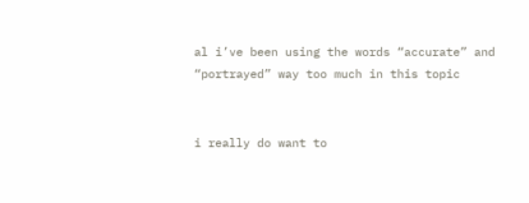al i’ve been using the words “accurate” and “portrayed” way too much in this topic


i really do want to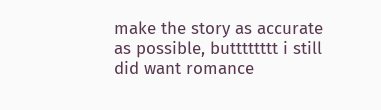make the story as accurate as possible, butttttttt i still did want romance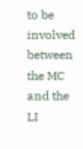to be involved between the MC and the LI